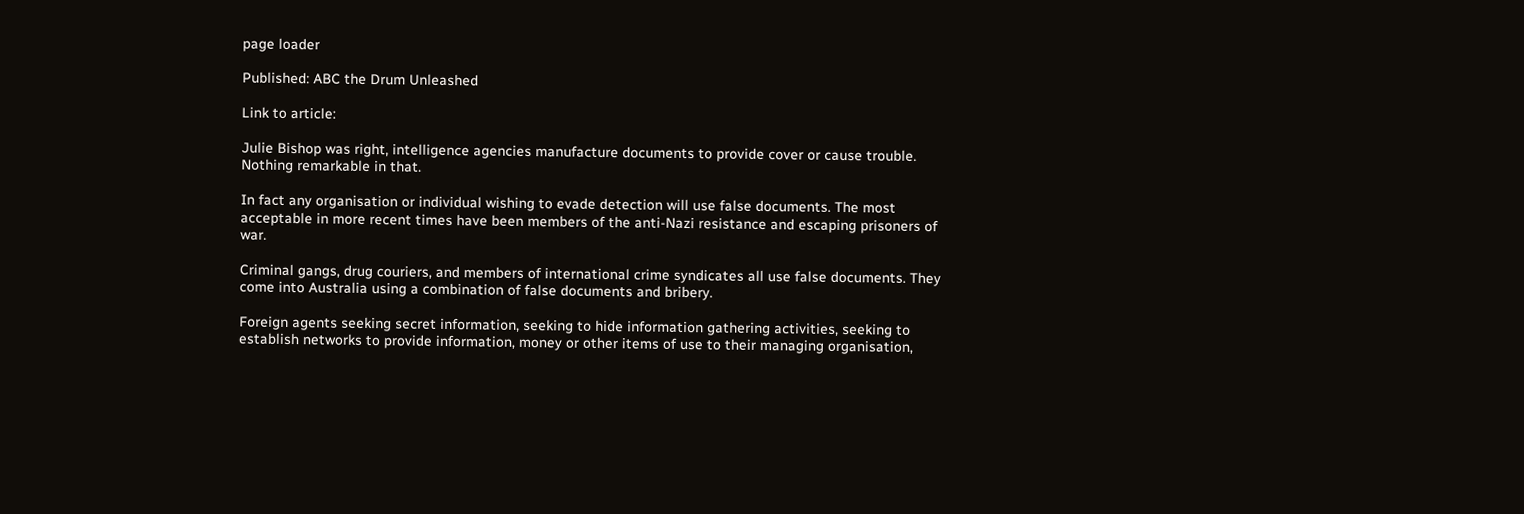page loader

Published: ABC the Drum Unleashed

Link to article:

Julie Bishop was right, intelligence agencies manufacture documents to provide cover or cause trouble. Nothing remarkable in that.

In fact any organisation or individual wishing to evade detection will use false documents. The most acceptable in more recent times have been members of the anti-Nazi resistance and escaping prisoners of war.

Criminal gangs, drug couriers, and members of international crime syndicates all use false documents. They come into Australia using a combination of false documents and bribery.

Foreign agents seeking secret information, seeking to hide information gathering activities, seeking to establish networks to provide information, money or other items of use to their managing organisation,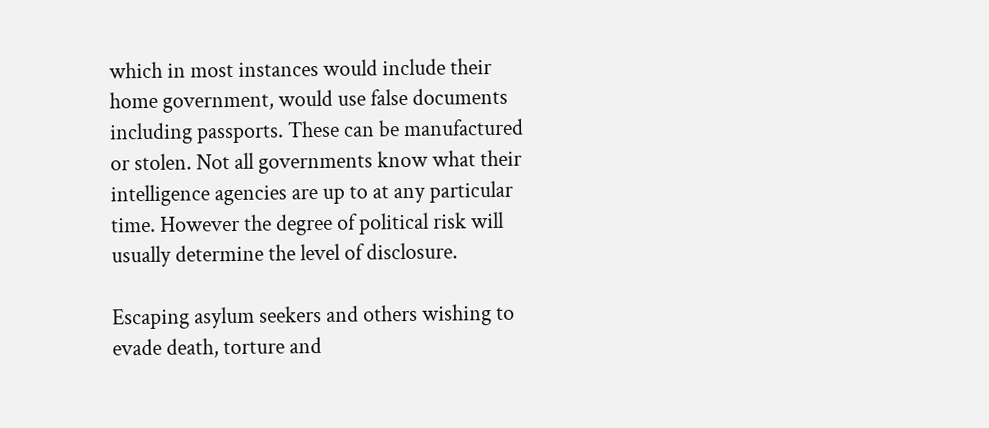which in most instances would include their home government, would use false documents including passports. These can be manufactured or stolen. Not all governments know what their intelligence agencies are up to at any particular time. However the degree of political risk will usually determine the level of disclosure.

Escaping asylum seekers and others wishing to evade death, torture and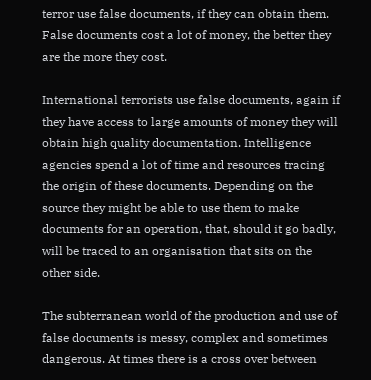terror use false documents, if they can obtain them. False documents cost a lot of money, the better they are the more they cost.

International terrorists use false documents, again if they have access to large amounts of money they will obtain high quality documentation. Intelligence agencies spend a lot of time and resources tracing the origin of these documents. Depending on the source they might be able to use them to make documents for an operation, that, should it go badly, will be traced to an organisation that sits on the other side.

The subterranean world of the production and use of false documents is messy, complex and sometimes dangerous. At times there is a cross over between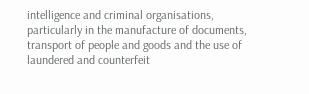intelligence and criminal organisations, particularly in the manufacture of documents, transport of people and goods and the use of laundered and counterfeit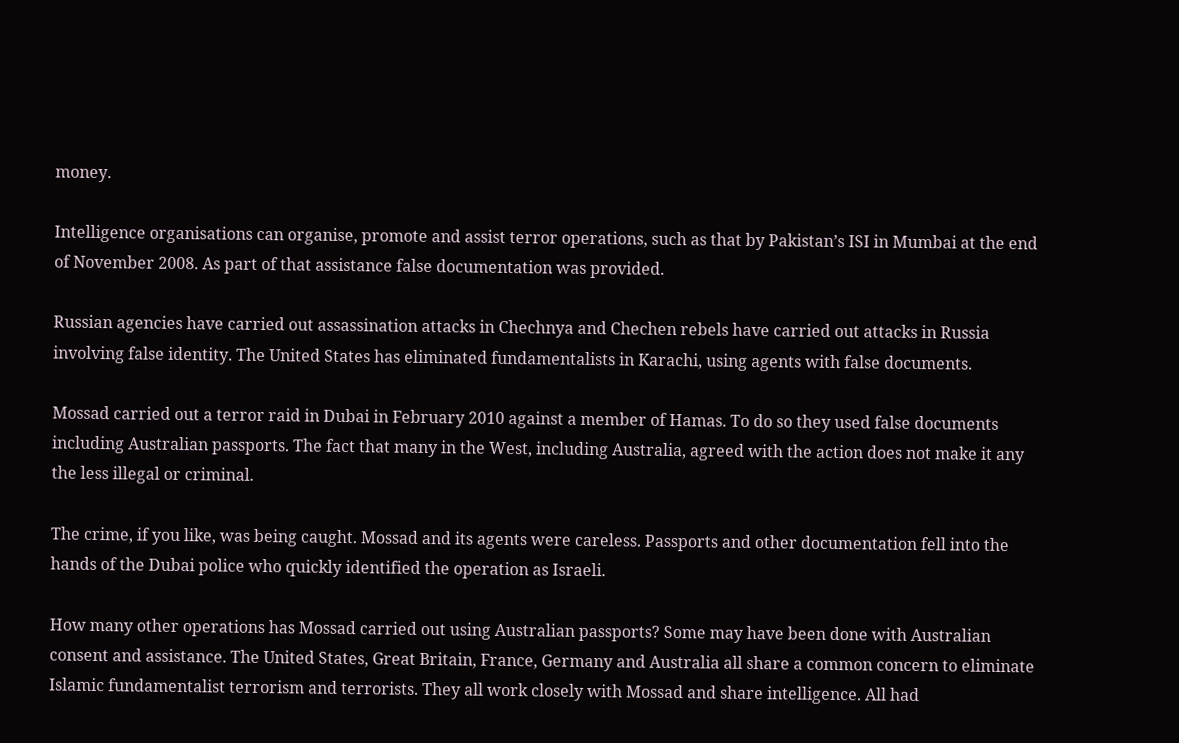money.

Intelligence organisations can organise, promote and assist terror operations, such as that by Pakistan’s ISI in Mumbai at the end of November 2008. As part of that assistance false documentation was provided.

Russian agencies have carried out assassination attacks in Chechnya and Chechen rebels have carried out attacks in Russia involving false identity. The United States has eliminated fundamentalists in Karachi, using agents with false documents.

Mossad carried out a terror raid in Dubai in February 2010 against a member of Hamas. To do so they used false documents including Australian passports. The fact that many in the West, including Australia, agreed with the action does not make it any the less illegal or criminal.

The crime, if you like, was being caught. Mossad and its agents were careless. Passports and other documentation fell into the hands of the Dubai police who quickly identified the operation as Israeli.

How many other operations has Mossad carried out using Australian passports? Some may have been done with Australian consent and assistance. The United States, Great Britain, France, Germany and Australia all share a common concern to eliminate Islamic fundamentalist terrorism and terrorists. They all work closely with Mossad and share intelligence. All had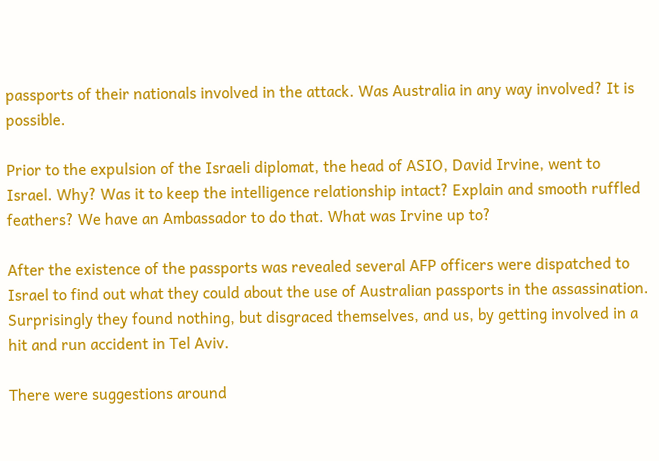passports of their nationals involved in the attack. Was Australia in any way involved? It is possible.

Prior to the expulsion of the Israeli diplomat, the head of ASIO, David Irvine, went to Israel. Why? Was it to keep the intelligence relationship intact? Explain and smooth ruffled feathers? We have an Ambassador to do that. What was Irvine up to?

After the existence of the passports was revealed several AFP officers were dispatched to Israel to find out what they could about the use of Australian passports in the assassination. Surprisingly they found nothing, but disgraced themselves, and us, by getting involved in a hit and run accident in Tel Aviv.

There were suggestions around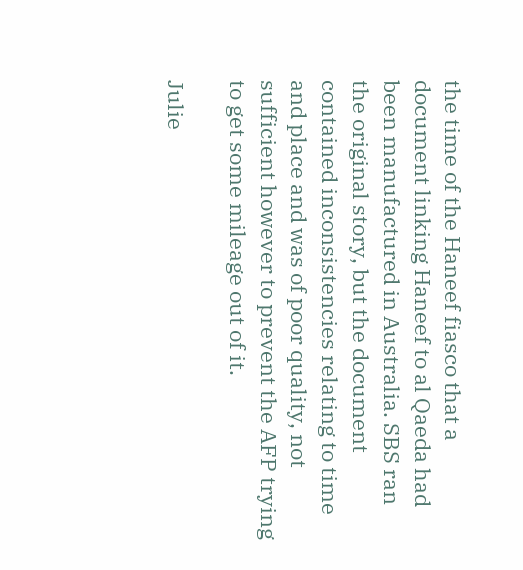the time of the Haneef fiasco that a document linking Haneef to al Qaeda had been manufactured in Australia. SBS ran the original story, but the document contained inconsistencies relating to time and place and was of poor quality, not sufficient however to prevent the AFP trying to get some mileage out of it.

Julie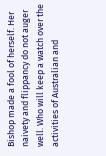Bishop made a fool of herself. Her naivety and flippancy do not auger well. Who will keep a watch over the activities of Australian and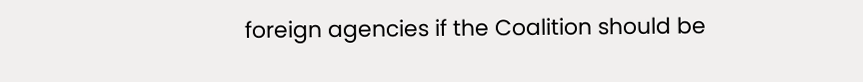foreign agencies if the Coalition should be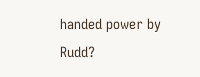handed power by Rudd?